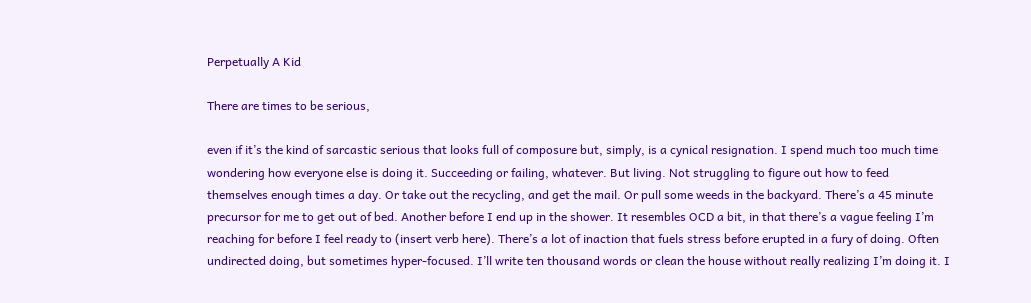Perpetually A Kid

There are times to be serious,

even if it’s the kind of sarcastic serious that looks full of composure but, simply, is a cynical resignation. I spend much too much time wondering how everyone else is doing it. Succeeding or failing, whatever. But living. Not struggling to figure out how to feed themselves enough times a day. Or take out the recycling, and get the mail. Or pull some weeds in the backyard. There’s a 45 minute precursor for me to get out of bed. Another before I end up in the shower. It resembles OCD a bit, in that there’s a vague feeling I’m reaching for before I feel ready to (insert verb here). There’s a lot of inaction that fuels stress before erupted in a fury of doing. Often undirected doing, but sometimes hyper-focused. I’ll write ten thousand words or clean the house without really realizing I’m doing it. I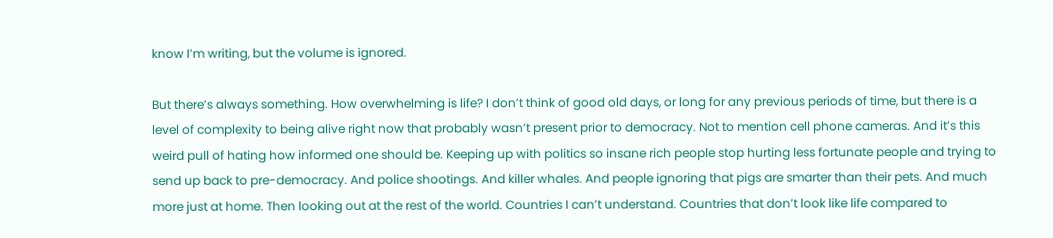know I’m writing, but the volume is ignored.

But there’s always something. How overwhelming is life? I don’t think of good old days, or long for any previous periods of time, but there is a level of complexity to being alive right now that probably wasn’t present prior to democracy. Not to mention cell phone cameras. And it’s this weird pull of hating how informed one should be. Keeping up with politics so insane rich people stop hurting less fortunate people and trying to send up back to pre-democracy. And police shootings. And killer whales. And people ignoring that pigs are smarter than their pets. And much more just at home. Then looking out at the rest of the world. Countries I can’t understand. Countries that don’t look like life compared to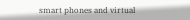smart phones and virtual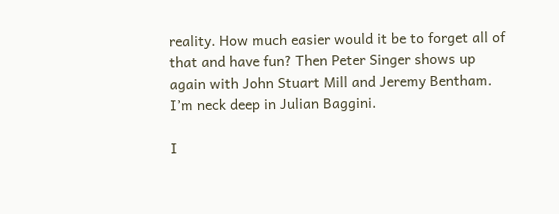reality. How much easier would it be to forget all of that and have fun? Then Peter Singer shows up again with John Stuart Mill and Jeremy Bentham. I’m neck deep in Julian Baggini.

I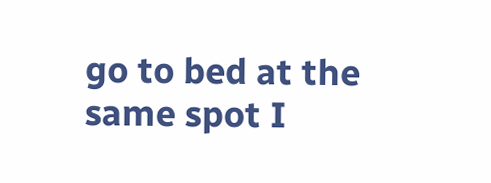go to bed at the same spot I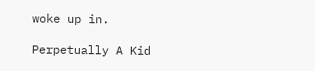woke up in.

Perpetually A Kid